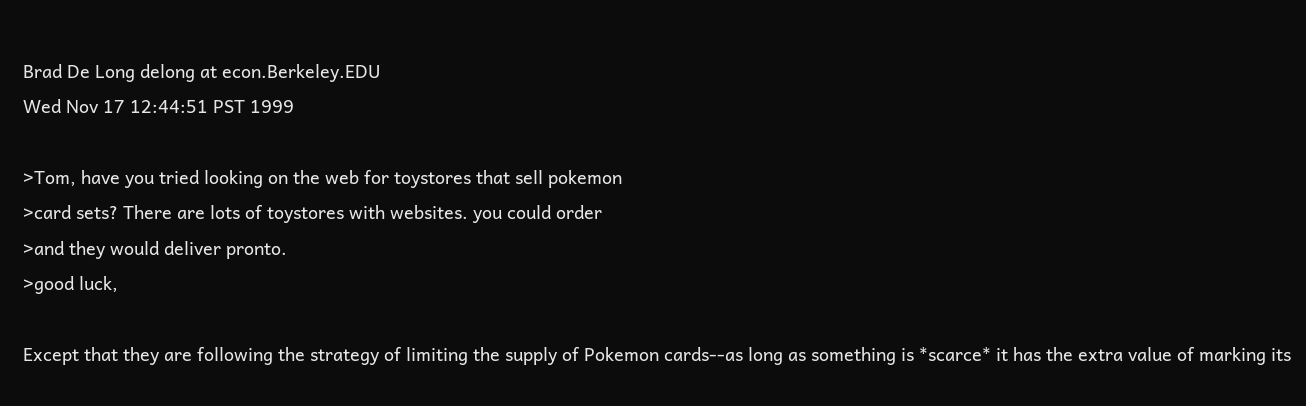Brad De Long delong at econ.Berkeley.EDU
Wed Nov 17 12:44:51 PST 1999

>Tom, have you tried looking on the web for toystores that sell pokemon
>card sets? There are lots of toystores with websites. you could order
>and they would deliver pronto.
>good luck,

Except that they are following the strategy of limiting the supply of Pokemon cards--as long as something is *scarce* it has the extra value of marking its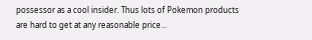possessor as a cool insider. Thus lots of Pokemon products are hard to get at any reasonable price...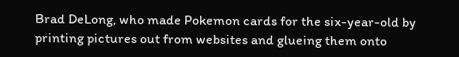Brad DeLong, who made Pokemon cards for the six-year-old by printing pictures out from websites and glueing them onto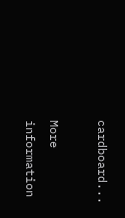cardboard...

More information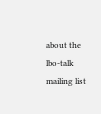about the lbo-talk mailing list